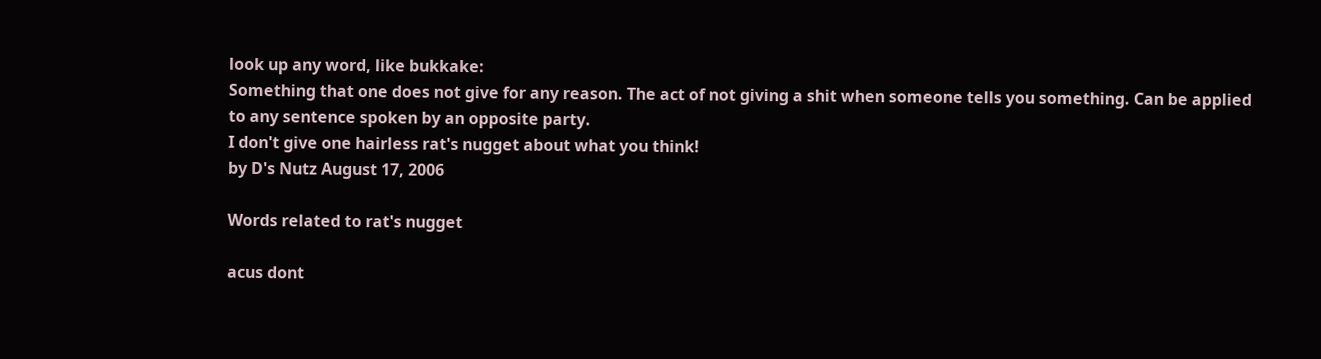look up any word, like bukkake:
Something that one does not give for any reason. The act of not giving a shit when someone tells you something. Can be applied to any sentence spoken by an opposite party.
I don't give one hairless rat's nugget about what you think!
by D's Nutz August 17, 2006

Words related to rat's nugget

acus dont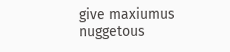give maxiumus nuggetous